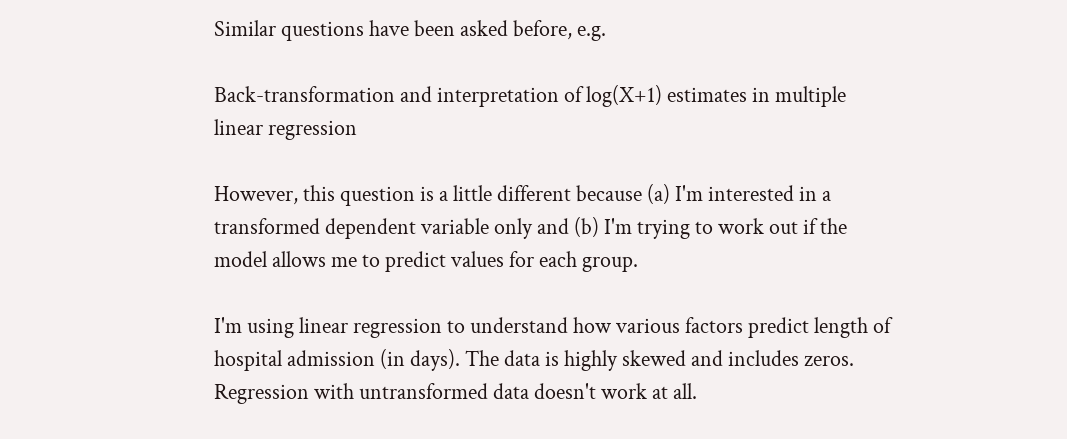Similar questions have been asked before, e.g.

Back-transformation and interpretation of log(X+1) estimates in multiple linear regression

However, this question is a little different because (a) I'm interested in a transformed dependent variable only and (b) I'm trying to work out if the model allows me to predict values for each group.

I'm using linear regression to understand how various factors predict length of hospital admission (in days). The data is highly skewed and includes zeros. Regression with untransformed data doesn't work at all.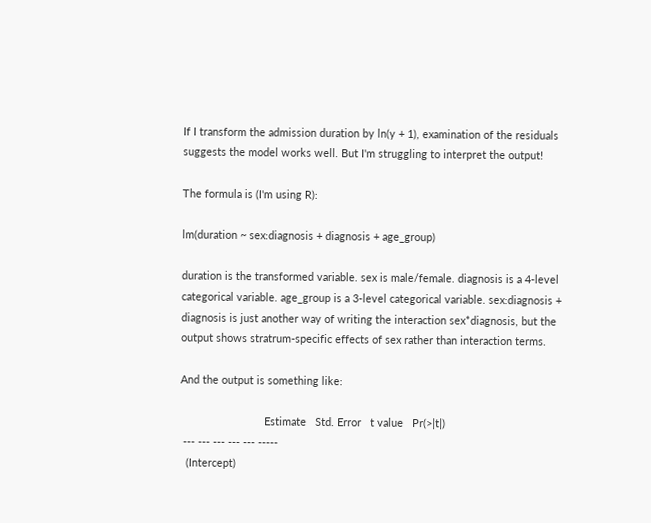If I transform the admission duration by ln(y + 1), examination of the residuals suggests the model works well. But I'm struggling to interpret the output!

The formula is (I'm using R):

lm(duration ~ sex:diagnosis + diagnosis + age_group)

duration is the transformed variable. sex is male/female. diagnosis is a 4-level categorical variable. age_group is a 3-level categorical variable. sex:diagnosis + diagnosis is just another way of writing the interaction sex*diagnosis, but the output shows stratrum-specific effects of sex rather than interaction terms.

And the output is something like:

                            Estimate   Std. Error   t value   Pr(>|t|)
 --- --- --- --- --- -----
  (Intercept)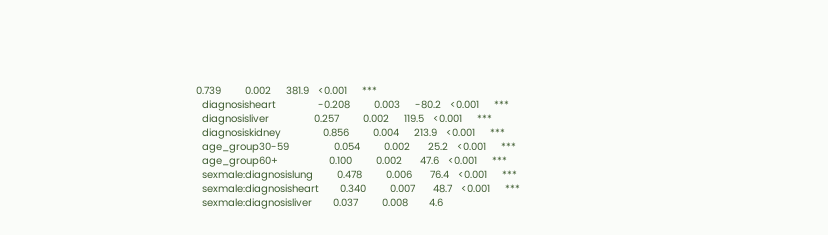0.739        0.002     381.9   <0.001     ***
  diagnosisheart              -0.208        0.003     -80.2   <0.001     ***
  diagnosisliver               0.257        0.002     119.5   <0.001     ***
  diagnosiskidney              0.856        0.004     213.9   <0.001     ***
  age_group30-59               0.054        0.002      25.2   <0.001     ***
  age_group60+                 0.100        0.002      47.6   <0.001     ***
  sexmale:diagnosislung        0.478        0.006      76.4   <0.001     ***
  sexmale:diagnosisheart       0.340        0.007      48.7   <0.001     ***
  sexmale:diagnosisliver       0.037        0.008       4.6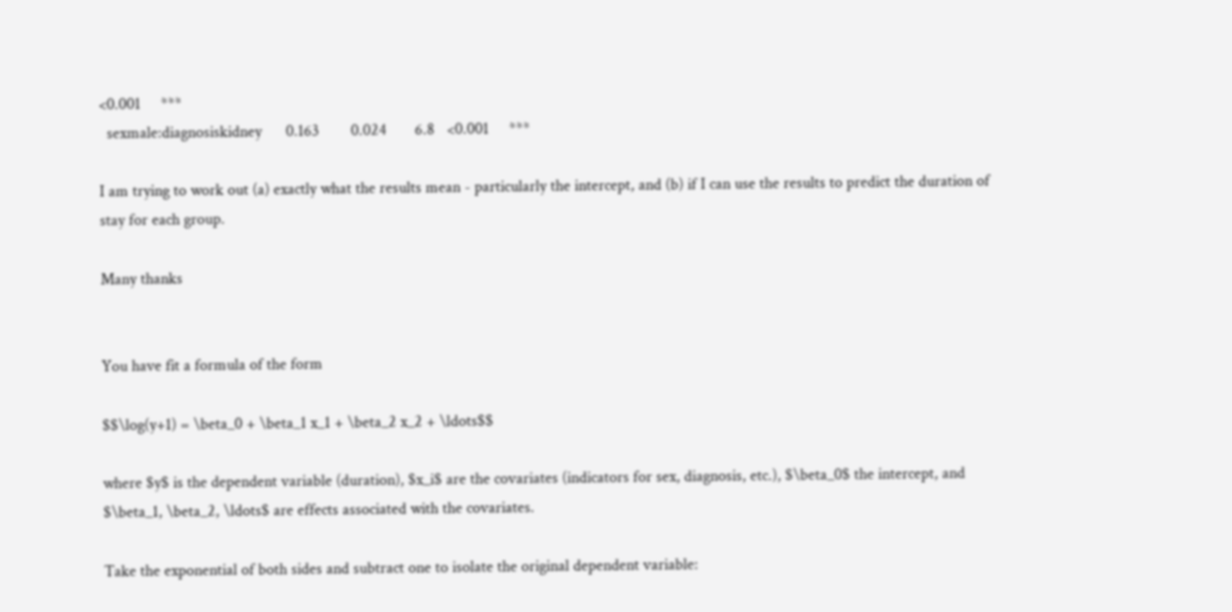<0.001     ***
  sexmale:diagnosiskidney      0.163        0.024       6.8   <0.001     ***

I am trying to work out (a) exactly what the results mean - particularly the intercept, and (b) if I can use the results to predict the duration of stay for each group.

Many thanks


You have fit a formula of the form

$$\log(y+1) = \beta_0 + \beta_1 x_1 + \beta_2 x_2 + \ldots$$

where $y$ is the dependent variable (duration), $x_i$ are the covariates (indicators for sex, diagnosis, etc.), $\beta_0$ the intercept, and $\beta_1, \beta_2, \ldots$ are effects associated with the covariates.

Take the exponential of both sides and subtract one to isolate the original dependent variable: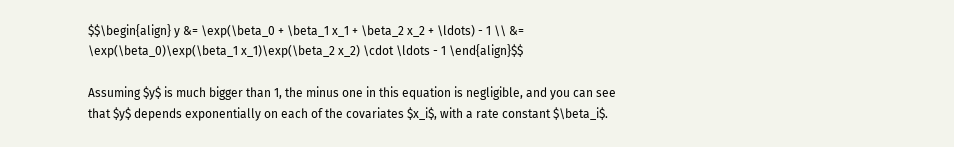$$\begin{align} y &= \exp(\beta_0 + \beta_1 x_1 + \beta_2 x_2 + \ldots) - 1 \\ &= \exp(\beta_0)\exp(\beta_1 x_1)\exp(\beta_2 x_2) \cdot \ldots - 1 \end{align}$$

Assuming $y$ is much bigger than 1, the minus one in this equation is negligible, and you can see that $y$ depends exponentially on each of the covariates $x_i$, with a rate constant $\beta_i$.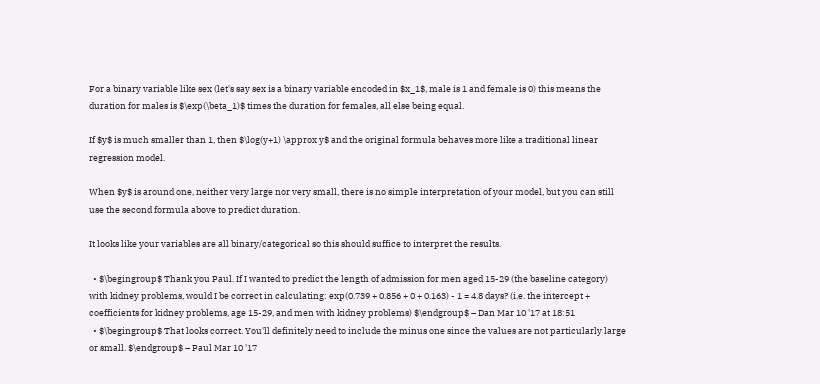For a binary variable like sex (let's say sex is a binary variable encoded in $x_1$, male is 1 and female is 0) this means the duration for males is $\exp(\beta_1)$ times the duration for females, all else being equal.

If $y$ is much smaller than 1, then $\log(y+1) \approx y$ and the original formula behaves more like a traditional linear regression model.

When $y$ is around one, neither very large nor very small, there is no simple interpretation of your model, but you can still use the second formula above to predict duration.

It looks like your variables are all binary/categorical so this should suffice to interpret the results.

  • $\begingroup$ Thank you Paul. If I wanted to predict the length of admission for men aged 15-29 (the baseline category) with kidney problems, would I be correct in calculating: exp(0.739 + 0.856 + 0 + 0.163) - 1 = 4.8 days? (i.e. the intercept + coefficients for kidney problems, age 15-29, and men with kidney problems) $\endgroup$ – Dan Mar 10 '17 at 18:51
  • $\begingroup$ That looks correct. You'll definitely need to include the minus one since the values are not particularly large or small. $\endgroup$ – Paul Mar 10 '17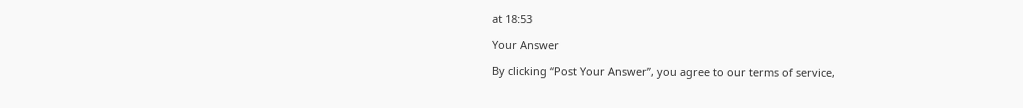at 18:53

Your Answer

By clicking “Post Your Answer”, you agree to our terms of service,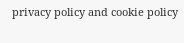privacy policy and cookie policy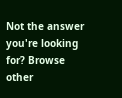Not the answer you're looking for? Browse other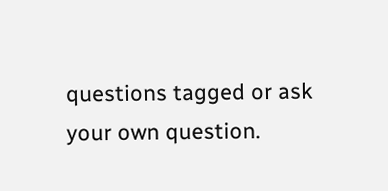questions tagged or ask your own question.